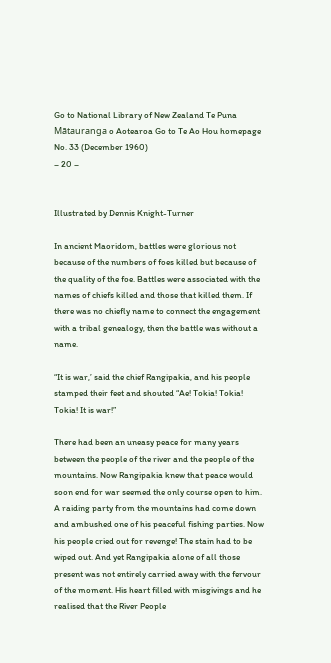Go to National Library of New Zealand Te Puna Mātauranga o Aotearoa Go to Te Ao Hou homepage
No. 33 (December 1960)
– 20 –


Illustrated by Dennis Knight-Turner

In ancient Maoridom, battles were glorious not because of the numbers of foes killed but because of the quality of the foe. Battles were associated with the names of chiefs killed and those that killed them. If there was no chiefly name to connect the engagement with a tribal genealogy, then the battle was without a name.

“It is war,’ said the chief Rangipakia, and his people stamped their feet and shouted “Ae! Tokia! Tokia! Tokia! It is war!”

There had been an uneasy peace for many years between the people of the river and the people of the mountains. Now Rangipakia knew that peace would soon end for war seemed the only course open to him. A raiding party from the mountains had come down and ambushed one of his peaceful fishing parties. Now his people cried out for revenge! The stain had to be wiped out. And yet Rangipakia alone of all those present was not entirely carried away with the fervour of the moment. His heart filled with misgivings and he realised that the River People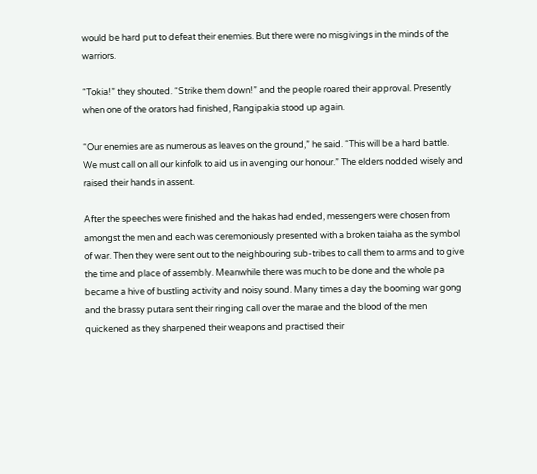would be hard put to defeat their enemies. But there were no misgivings in the minds of the warriors.

“Tokia!” they shouted. “Strike them down!” and the people roared their approval. Presently when one of the orators had finished, Rangipakia stood up again.

“Our enemies are as numerous as leaves on the ground,” he said. “This will be a hard battle. We must call on all our kinfolk to aid us in avenging our honour.” The elders nodded wisely and raised their hands in assent.

After the speeches were finished and the hakas had ended, messengers were chosen from amongst the men and each was ceremoniously presented with a broken taiaha as the symbol of war. Then they were sent out to the neighbouring sub-tribes to call them to arms and to give the time and place of assembly. Meanwhile there was much to be done and the whole pa became a hive of bustling activity and noisy sound. Many times a day the booming war gong and the brassy putara sent their ringing call over the marae and the blood of the men quickened as they sharpened their weapons and practised their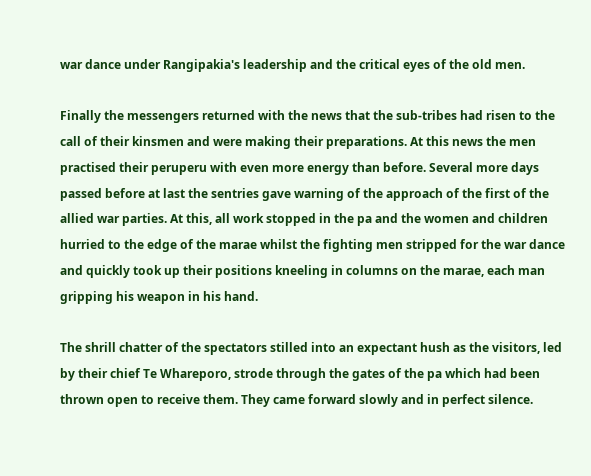war dance under Rangipakia's leadership and the critical eyes of the old men.

Finally the messengers returned with the news that the sub-tribes had risen to the call of their kinsmen and were making their preparations. At this news the men practised their peruperu with even more energy than before. Several more days passed before at last the sentries gave warning of the approach of the first of the allied war parties. At this, all work stopped in the pa and the women and children hurried to the edge of the marae whilst the fighting men stripped for the war dance and quickly took up their positions kneeling in columns on the marae, each man gripping his weapon in his hand.

The shrill chatter of the spectators stilled into an expectant hush as the visitors, led by their chief Te Whareporo, strode through the gates of the pa which had been thrown open to receive them. They came forward slowly and in perfect silence.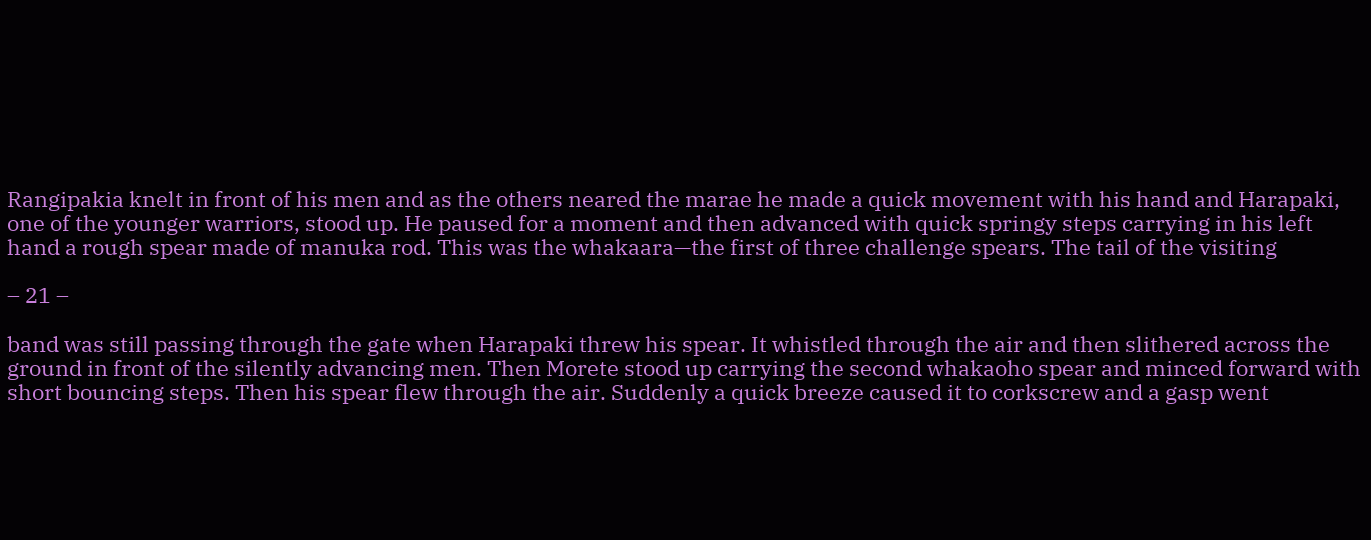Rangipakia knelt in front of his men and as the others neared the marae he made a quick movement with his hand and Harapaki, one of the younger warriors, stood up. He paused for a moment and then advanced with quick springy steps carrying in his left hand a rough spear made of manuka rod. This was the whakaara—the first of three challenge spears. The tail of the visiting

– 21 –

band was still passing through the gate when Harapaki threw his spear. It whistled through the air and then slithered across the ground in front of the silently advancing men. Then Morete stood up carrying the second whakaoho spear and minced forward with short bouncing steps. Then his spear flew through the air. Suddenly a quick breeze caused it to corkscrew and a gasp went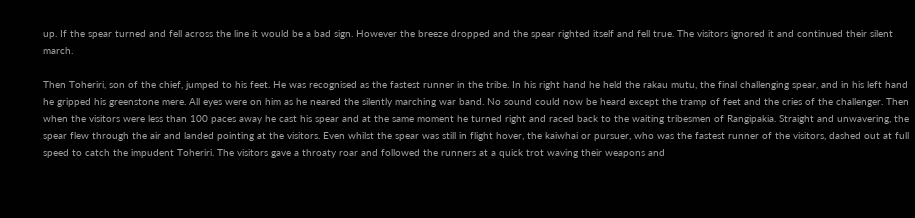up. If the spear turned and fell across the line it would be a bad sign. However the breeze dropped and the spear righted itself and fell true. The visitors ignored it and continued their silent march.

Then Toheriri, son of the chief, jumped to his feet. He was recognised as the fastest runner in the tribe. In his right hand he held the rakau mutu, the final challenging spear, and in his left hand he gripped his greenstone mere. All eyes were on him as he neared the silently marching war band. No sound could now be heard except the tramp of feet and the cries of the challenger. Then when the visitors were less than 100 paces away he cast his spear and at the same moment he turned right and raced back to the waiting tribesmen of Rangipakia. Straight and unwavering, the spear flew through the air and landed pointing at the visitors. Even whilst the spear was still in flight hover, the kaiwhai or pursuer, who was the fastest runner of the visitors, dashed out at full speed to catch the impudent Toheriri. The visitors gave a throaty roar and followed the runners at a quick trot waving their weapons and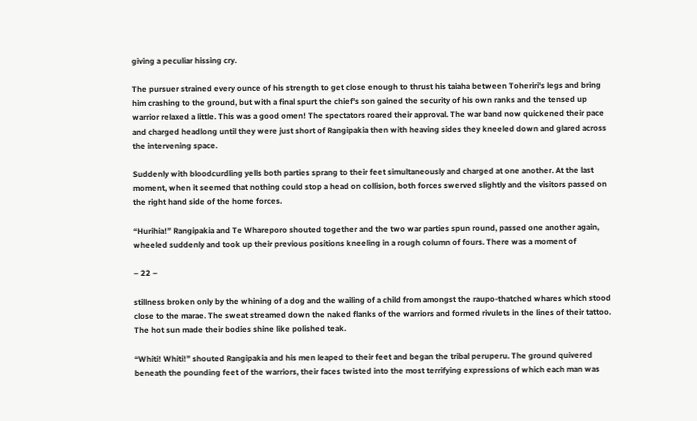giving a peculiar hissing cry.

The pursuer strained every ounce of his strength to get close enough to thrust his taiaha between Toheriri's legs and bring him crashing to the ground, but with a final spurt the chief's son gained the security of his own ranks and the tensed up warrior relaxed a little. This was a good omen! The spectators roared their approval. The war band now quickened their pace and charged headlong until they were just short of Rangipakia then with heaving sides they kneeled down and glared across the intervening space.

Suddenly with bloodcurdling yells both parties sprang to their feet simultaneously and charged at one another. At the last moment, when it seemed that nothing could stop a head on collision, both forces swerved slightly and the visitors passed on the right hand side of the home forces.

“Hurihia!” Rangipakia and Te Whareporo shouted together and the two war parties spun round, passed one another again, wheeled suddenly and took up their previous positions kneeling in a rough column of fours. There was a moment of

– 22 –

stillness broken only by the whining of a dog and the wailing of a child from amongst the raupo-thatched whares which stood close to the marae. The sweat streamed down the naked flanks of the warriors and formed rivulets in the lines of their tattoo. The hot sun made their bodies shine like polished teak.

“Whiti! Whiti!” shouted Rangipakia and his men leaped to their feet and began the tribal peruperu. The ground quivered beneath the pounding feet of the warriors, their faces twisted into the most terrifying expressions of which each man was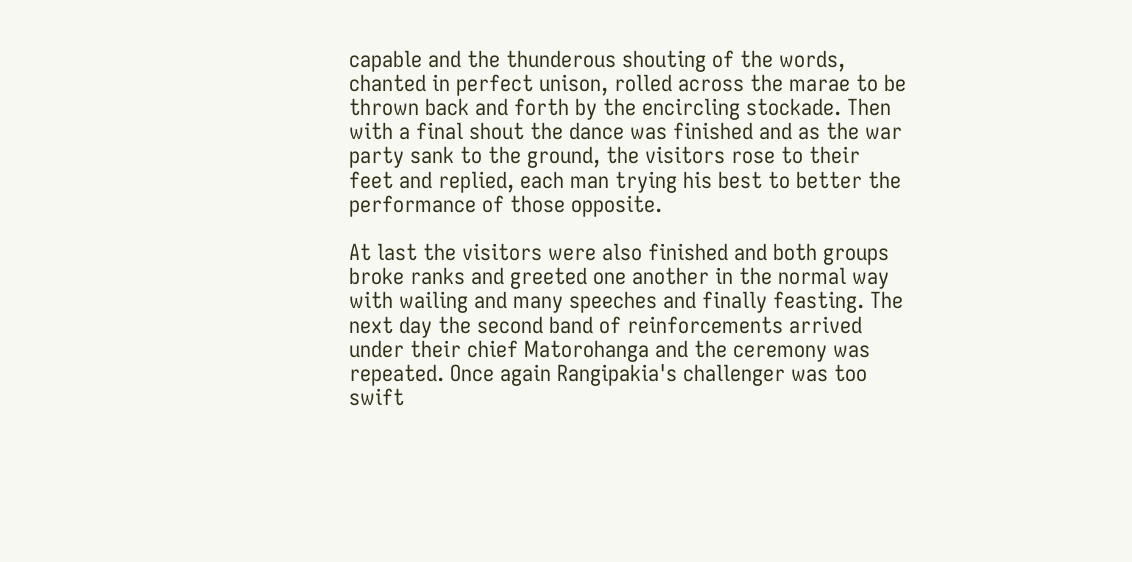capable and the thunderous shouting of the words, chanted in perfect unison, rolled across the marae to be thrown back and forth by the encircling stockade. Then with a final shout the dance was finished and as the war party sank to the ground, the visitors rose to their feet and replied, each man trying his best to better the performance of those opposite.

At last the visitors were also finished and both groups broke ranks and greeted one another in the normal way with wailing and many speeches and finally feasting. The next day the second band of reinforcements arrived under their chief Matorohanga and the ceremony was repeated. Once again Rangipakia's challenger was too swift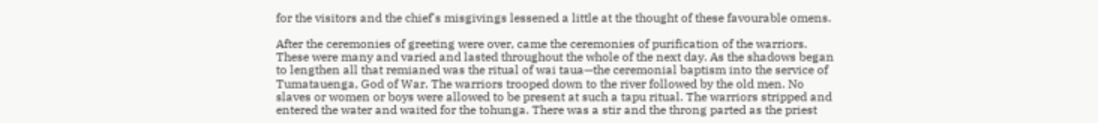for the visitors and the chief's misgivings lessened a little at the thought of these favourable omens.

After the ceremonies of greeting were over, came the ceremonies of purification of the warriors. These were many and varied and lasted throughout the whole of the next day. As the shadows began to lengthen all that remianed was the ritual of wai taua—the ceremonial baptism into the service of Tumatauenga, God of War. The warriors trooped down to the river followed by the old men. No slaves or women or boys were allowed to be present at such a tapu ritual. The warriors stripped and entered the water and waited for the tohunga. There was a stir and the throng parted as the priest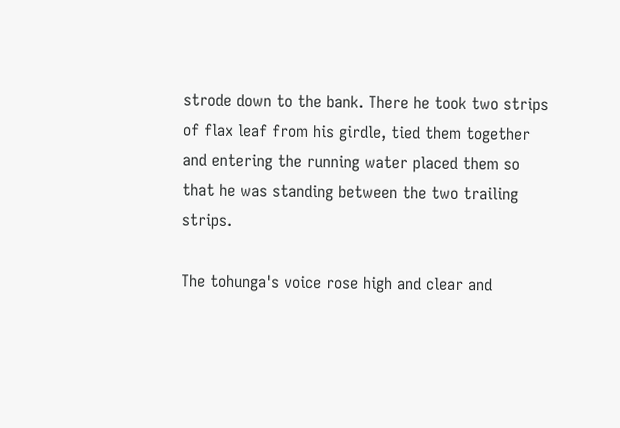strode down to the bank. There he took two strips of flax leaf from his girdle, tied them together and entering the running water placed them so that he was standing between the two trailing strips.

The tohunga's voice rose high and clear and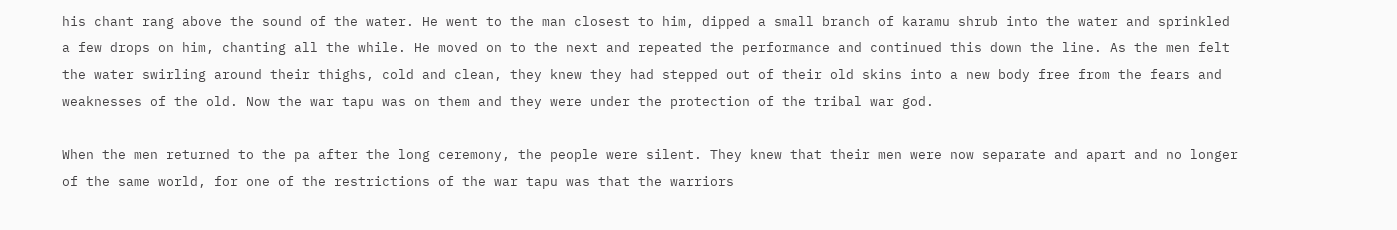his chant rang above the sound of the water. He went to the man closest to him, dipped a small branch of karamu shrub into the water and sprinkled a few drops on him, chanting all the while. He moved on to the next and repeated the performance and continued this down the line. As the men felt the water swirling around their thighs, cold and clean, they knew they had stepped out of their old skins into a new body free from the fears and weaknesses of the old. Now the war tapu was on them and they were under the protection of the tribal war god.

When the men returned to the pa after the long ceremony, the people were silent. They knew that their men were now separate and apart and no longer of the same world, for one of the restrictions of the war tapu was that the warriors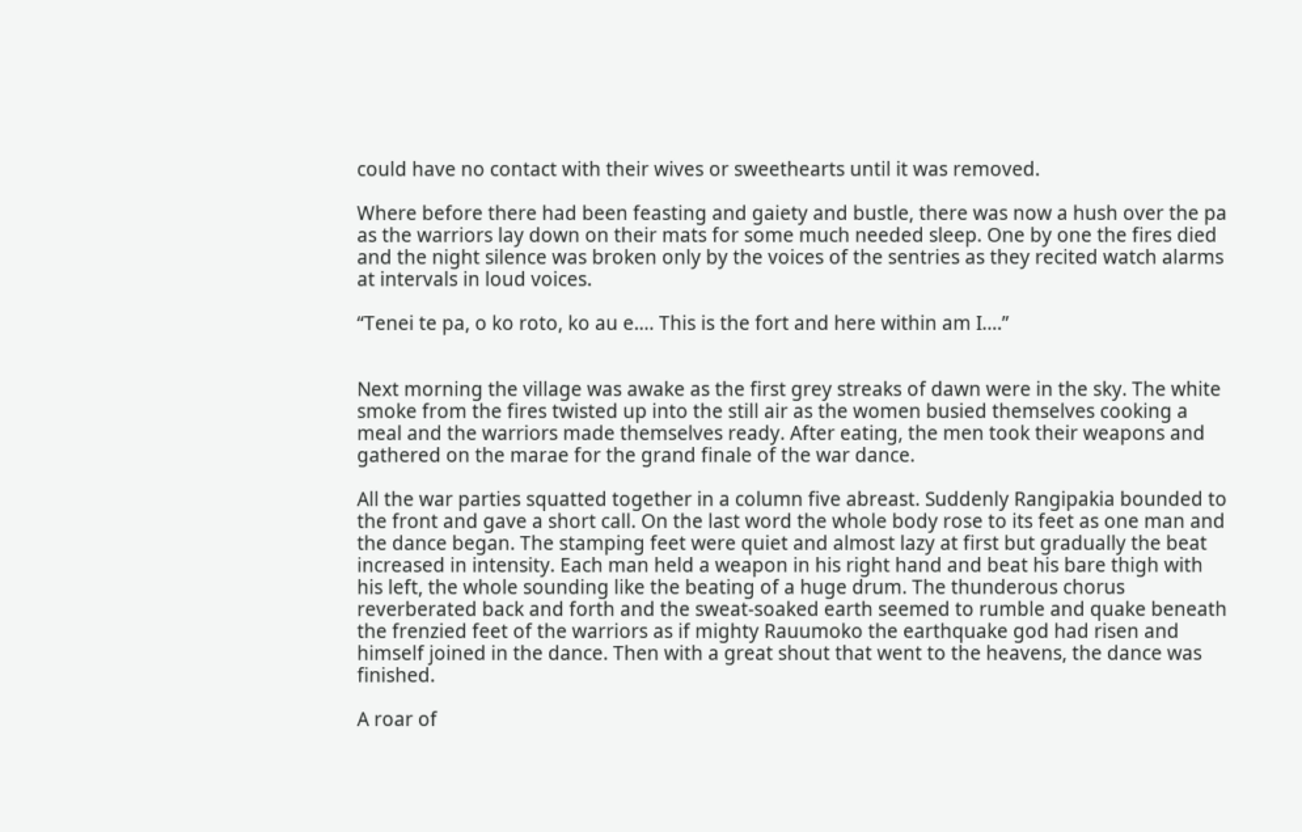could have no contact with their wives or sweethearts until it was removed.

Where before there had been feasting and gaiety and bustle, there was now a hush over the pa as the warriors lay down on their mats for some much needed sleep. One by one the fires died and the night silence was broken only by the voices of the sentries as they recited watch alarms at intervals in loud voices.

“Tenei te pa, o ko roto, ko au e…. This is the fort and here within am I….”


Next morning the village was awake as the first grey streaks of dawn were in the sky. The white smoke from the fires twisted up into the still air as the women busied themselves cooking a meal and the warriors made themselves ready. After eating, the men took their weapons and gathered on the marae for the grand finale of the war dance.

All the war parties squatted together in a column five abreast. Suddenly Rangipakia bounded to the front and gave a short call. On the last word the whole body rose to its feet as one man and the dance began. The stamping feet were quiet and almost lazy at first but gradually the beat increased in intensity. Each man held a weapon in his right hand and beat his bare thigh with his left, the whole sounding like the beating of a huge drum. The thunderous chorus reverberated back and forth and the sweat-soaked earth seemed to rumble and quake beneath the frenzied feet of the warriors as if mighty Rauumoko the earthquake god had risen and himself joined in the dance. Then with a great shout that went to the heavens, the dance was finished.

A roar of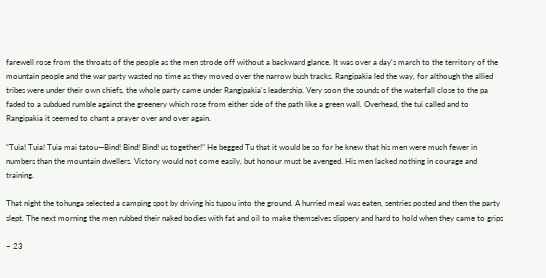farewell rose from the throats of the people as the men strode off without a backward glance. It was over a day's march to the territory of the mountain people and the war party wasted no time as they moved over the narrow bush tracks. Rangipakia led the way, for although the allied tribes were under their own chiefs, the whole party came under Rangipakia's leadership. Very soon the sounds of the waterfall close to the pa faded to a subdued rumble against the greenery which rose from either side of the path like a green wall. Overhead, the tui called and to Rangipakia it seemed to chant a prayer over and over again.

“Tuia! Tuia! Tuia mai tatou—Bind! Bind! Bind! us together!” He begged Tu that it would be so for he knew that his men were much fewer in numbers than the mountain dwellers. Victory would not come easily, but honour must be avenged. His men lacked nothing in courage and training.

That night the tohunga selected a camping spot by driving his tupou into the ground. A hurried meal was eaten, sentries posted and then the party slept. The next morning the men rubbed their naked bodies with fat and oil to make themselves slippery and hard to hold when they came to grips

– 23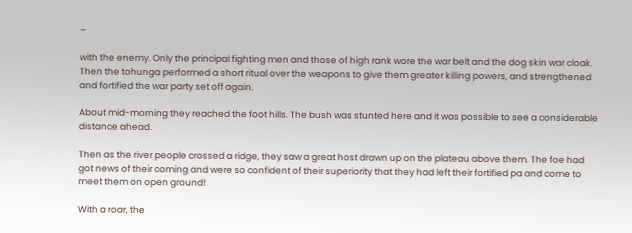–

with the enemy. Only the principal fighting men and those of high rank wore the war belt and the dog skin war cloak. Then the tohunga performed a short ritual over the weapons to give them greater killing powers, and strengthened and fortified the war party set off again.

About mid-morning they reached the foot hills. The bush was stunted here and it was possible to see a considerable distance ahead.

Then as the river people crossed a ridge, they saw a great host drawn up on the plateau above them. The foe had got news of their coming and were so confident of their superiority that they had left their fortified pa and come to meet them on open ground!

With a roar, the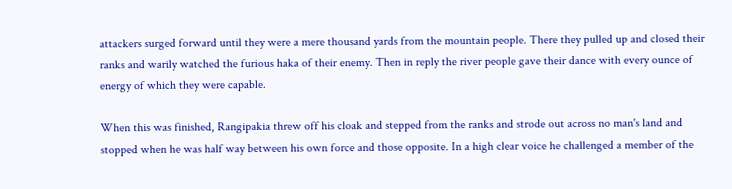attackers surged forward until they were a mere thousand yards from the mountain people. There they pulled up and closed their ranks and warily watched the furious haka of their enemy. Then in reply the river people gave their dance with every ounce of energy of which they were capable.

When this was finished, Rangipakia threw off his cloak and stepped from the ranks and strode out across no man's land and stopped when he was half way between his own force and those opposite. In a high clear voice he challenged a member of the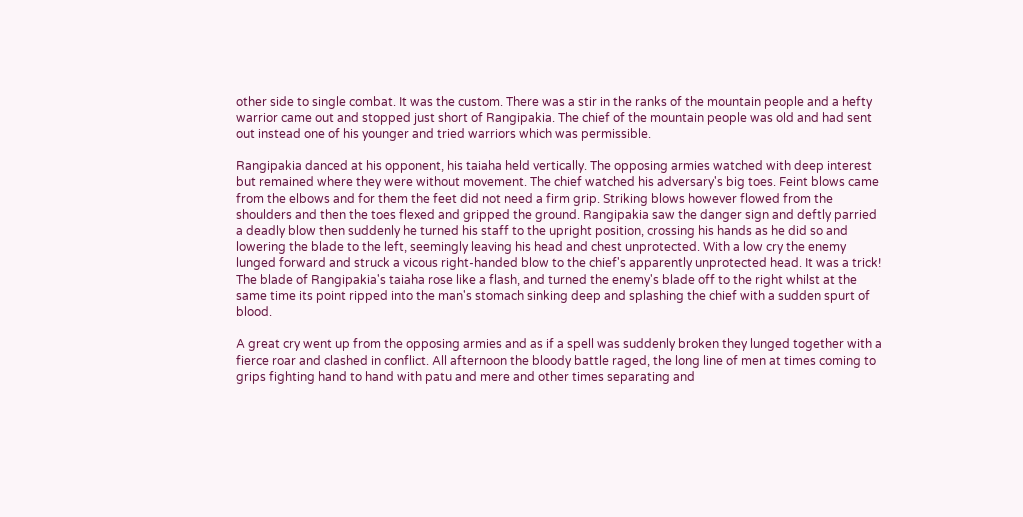other side to single combat. It was the custom. There was a stir in the ranks of the mountain people and a hefty warrior came out and stopped just short of Rangipakia. The chief of the mountain people was old and had sent out instead one of his younger and tried warriors which was permissible.

Rangipakia danced at his opponent, his taiaha held vertically. The opposing armies watched with deep interest but remained where they were without movement. The chief watched his adversary's big toes. Feint blows came from the elbows and for them the feet did not need a firm grip. Striking blows however flowed from the shoulders and then the toes flexed and gripped the ground. Rangipakia saw the danger sign and deftly parried a deadly blow then suddenly he turned his staff to the upright position, crossing his hands as he did so and lowering the blade to the left, seemingly leaving his head and chest unprotected. With a low cry the enemy lunged forward and struck a vicous right-handed blow to the chief's apparently unprotected head. It was a trick! The blade of Rangipakia's taiaha rose like a flash, and turned the enemy's blade off to the right whilst at the same time its point ripped into the man's stomach sinking deep and splashing the chief with a sudden spurt of blood.

A great cry went up from the opposing armies and as if a spell was suddenly broken they lunged together with a fierce roar and clashed in conflict. All afternoon the bloody battle raged, the long line of men at times coming to grips fighting hand to hand with patu and mere and other times separating and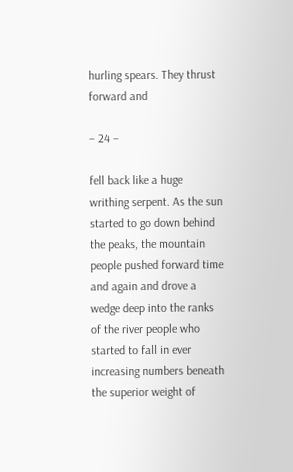hurling spears. They thrust forward and

– 24 –

fell back like a huge writhing serpent. As the sun started to go down behind the peaks, the mountain people pushed forward time and again and drove a wedge deep into the ranks of the river people who started to fall in ever increasing numbers beneath the superior weight of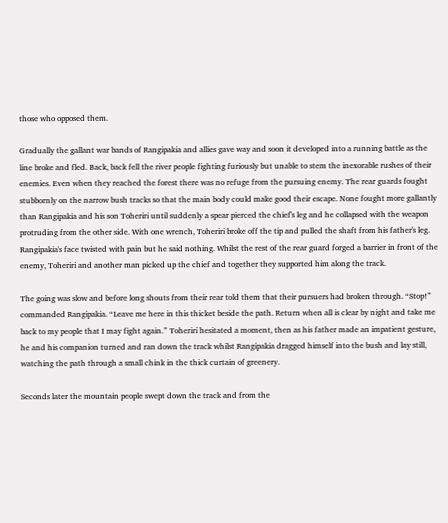those who opposed them.

Gradually the gallant war bands of Rangipakia and allies gave way and soon it developed into a running battle as the line broke and fled. Back, back fell the river people fighting furiously but unable to stem the inexorable rushes of their enemies. Even when they reached the forest there was no refuge from the pursuing enemy. The rear guards fought stubbornly on the narrow bush tracks so that the main body could make good their escape. None fought more gallantly than Rangipakia and his son Toheriri until suddenly a spear pierced the chief's leg and he collapsed with the weapon protruding from the other side. With one wrench, Toheriri broke off the tip and pulled the shaft from his father's leg. Rangipakia's face twisted with pain but he said nothing. Whilst the rest of the rear guard forged a barrier in front of the enemy, Toheriri and another man picked up the chief and together they supported him along the track.

The going was slow and before long shouts from their rear told them that their pursuers had broken through. “Stop!” commanded Rangipakia. “Leave me here in this thicket beside the path. Return when all is clear by night and take me back to my people that I may fight again.” Toheriri hesitated a moment, then as his father made an impatient gesture, he and his companion turned and ran down the track whilst Rangipakia dragged himself into the bush and lay still, watching the path through a small chink in the thick curtain of greenery.

Seconds later the mountain people swept down the track and from the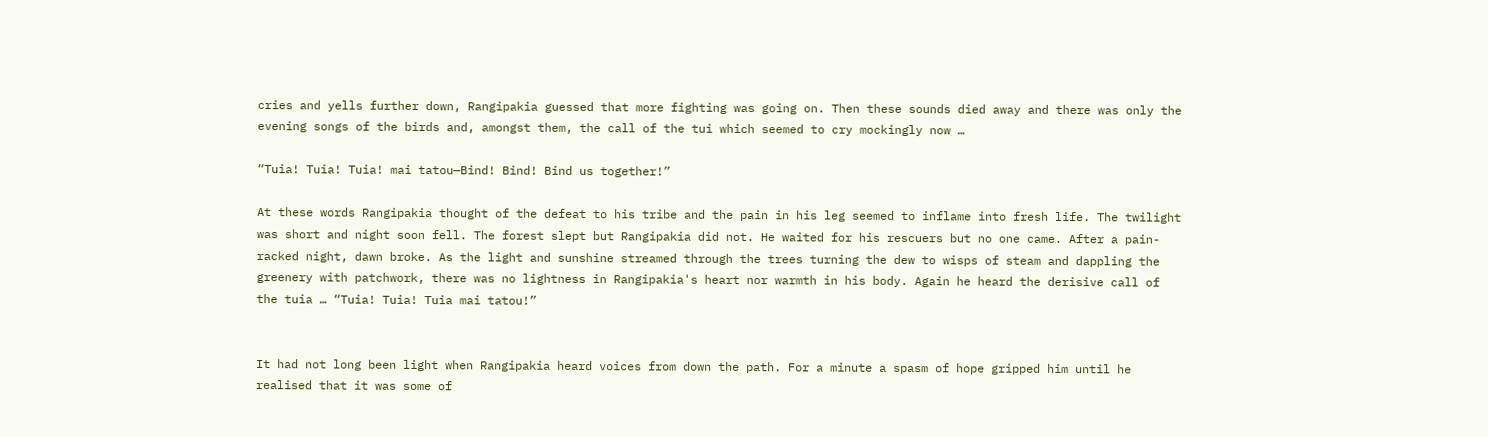cries and yells further down, Rangipakia guessed that more fighting was going on. Then these sounds died away and there was only the evening songs of the birds and, amongst them, the call of the tui which seemed to cry mockingly now …

“Tuia! Tuia! Tuia! mai tatou—Bind! Bind! Bind us together!”

At these words Rangipakia thought of the defeat to his tribe and the pain in his leg seemed to inflame into fresh life. The twilight was short and night soon fell. The forest slept but Rangipakia did not. He waited for his rescuers but no one came. After a pain-racked night, dawn broke. As the light and sunshine streamed through the trees turning the dew to wisps of steam and dappling the greenery with patchwork, there was no lightness in Rangipakia's heart nor warmth in his body. Again he heard the derisive call of the tuia … “Tuia! Tuia! Tuia mai tatou!”


It had not long been light when Rangipakia heard voices from down the path. For a minute a spasm of hope gripped him until he realised that it was some of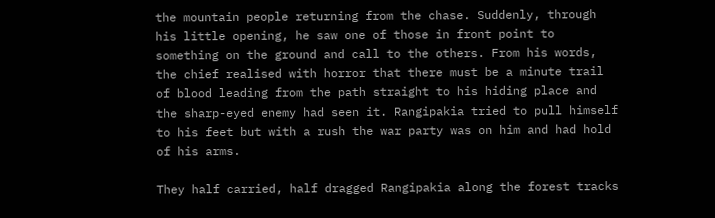the mountain people returning from the chase. Suddenly, through his little opening, he saw one of those in front point to something on the ground and call to the others. From his words, the chief realised with horror that there must be a minute trail of blood leading from the path straight to his hiding place and the sharp-eyed enemy had seen it. Rangipakia tried to pull himself to his feet but with a rush the war party was on him and had hold of his arms.

They half carried, half dragged Rangipakia along the forest tracks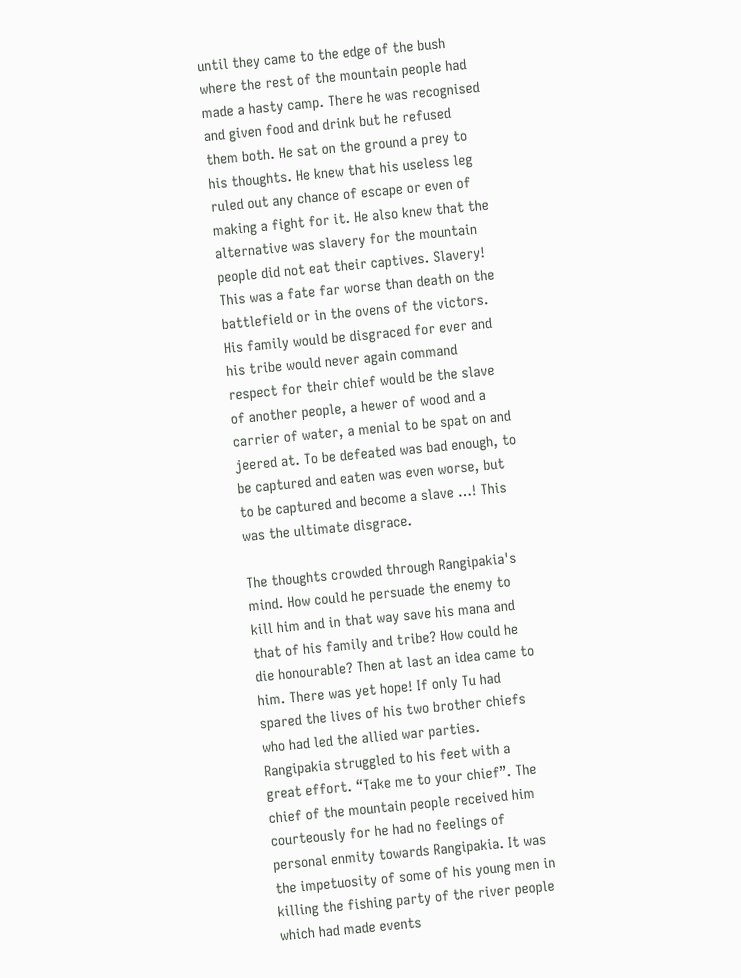until they came to the edge of the bush where the rest of the mountain people had made a hasty camp. There he was recognised and given food and drink but he refused them both. He sat on the ground a prey to his thoughts. He knew that his useless leg ruled out any chance of escape or even of making a fight for it. He also knew that the alternative was slavery for the mountain people did not eat their captives. Slavery! This was a fate far worse than death on the battlefield or in the ovens of the victors. His family would be disgraced for ever and his tribe would never again command respect for their chief would be the slave of another people, a hewer of wood and a carrier of water, a menial to be spat on and jeered at. To be defeated was bad enough, to be captured and eaten was even worse, but to be captured and become a slave …! This was the ultimate disgrace.

The thoughts crowded through Rangipakia's mind. How could he persuade the enemy to kill him and in that way save his mana and that of his family and tribe? How could he die honourable? Then at last an idea came to him. There was yet hope! If only Tu had spared the lives of his two brother chiefs who had led the allied war parties. Rangipakia struggled to his feet with a great effort. “Take me to your chief”. The chief of the mountain people received him courteously for he had no feelings of personal enmity towards Rangipakia. It was the impetuosity of some of his young men in killing the fishing party of the river people which had made events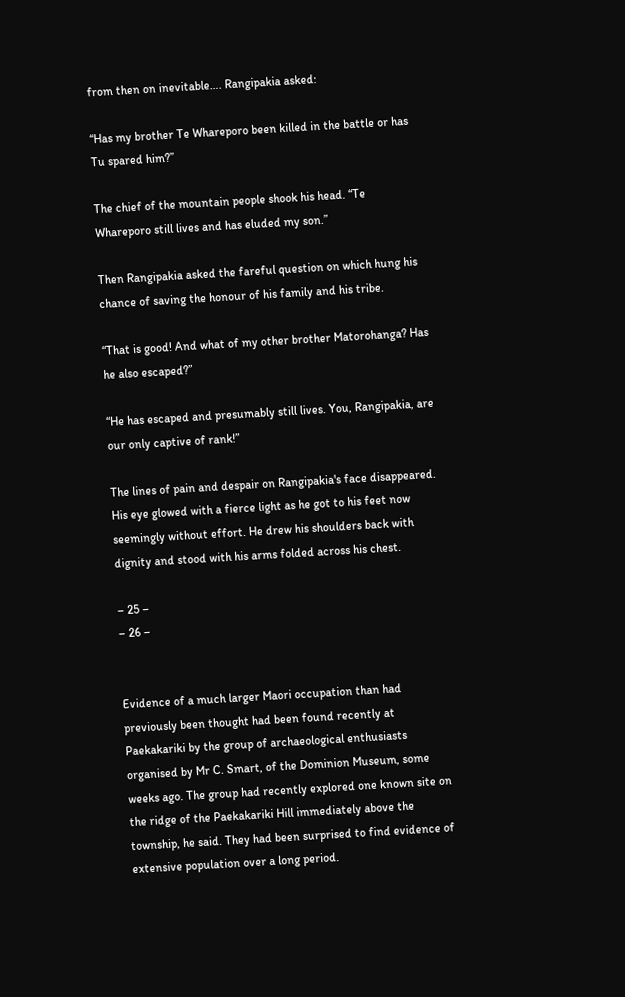from then on inevitable…. Rangipakia asked:

“Has my brother Te Whareporo been killed in the battle or has Tu spared him?”

The chief of the mountain people shook his head. “Te Whareporo still lives and has eluded my son.”

Then Rangipakia asked the fareful question on which hung his chance of saving the honour of his family and his tribe.

“That is good! And what of my other brother Matorohanga? Has he also escaped?”

“He has escaped and presumably still lives. You, Rangipakia, are our only captive of rank!”

The lines of pain and despair on Rangipakia's face disappeared. His eye glowed with a fierce light as he got to his feet now seemingly without effort. He drew his shoulders back with dignity and stood with his arms folded across his chest.

– 25 –
– 26 –


Evidence of a much larger Maori occupation than had previously been thought had been found recently at Paekakariki by the group of archaeological enthusiasts organised by Mr C. Smart, of the Dominion Museum, some weeks ago. The group had recently explored one known site on the ridge of the Paekakariki Hill immediately above the township, he said. They had been surprised to find evidence of extensive population over a long period.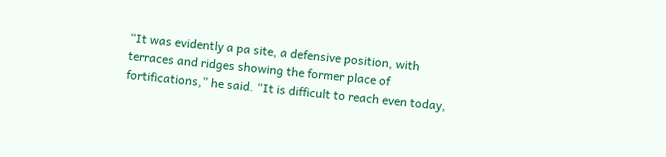“It was evidently a pa site, a defensive position, with terraces and ridges showing the former place of fortifications,” he said. “It is difficult to reach even today,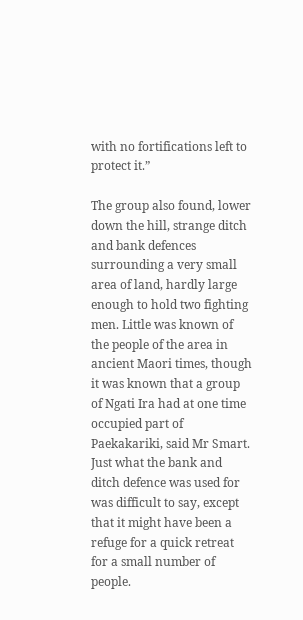with no fortifications left to protect it.”

The group also found, lower down the hill, strange ditch and bank defences surrounding a very small area of land, hardly large enough to hold two fighting men. Little was known of the people of the area in ancient Maori times, though it was known that a group of Ngati Ira had at one time occupied part of Paekakariki, said Mr Smart. Just what the bank and ditch defence was used for was difficult to say, except that it might have been a refuge for a quick retreat for a small number of people.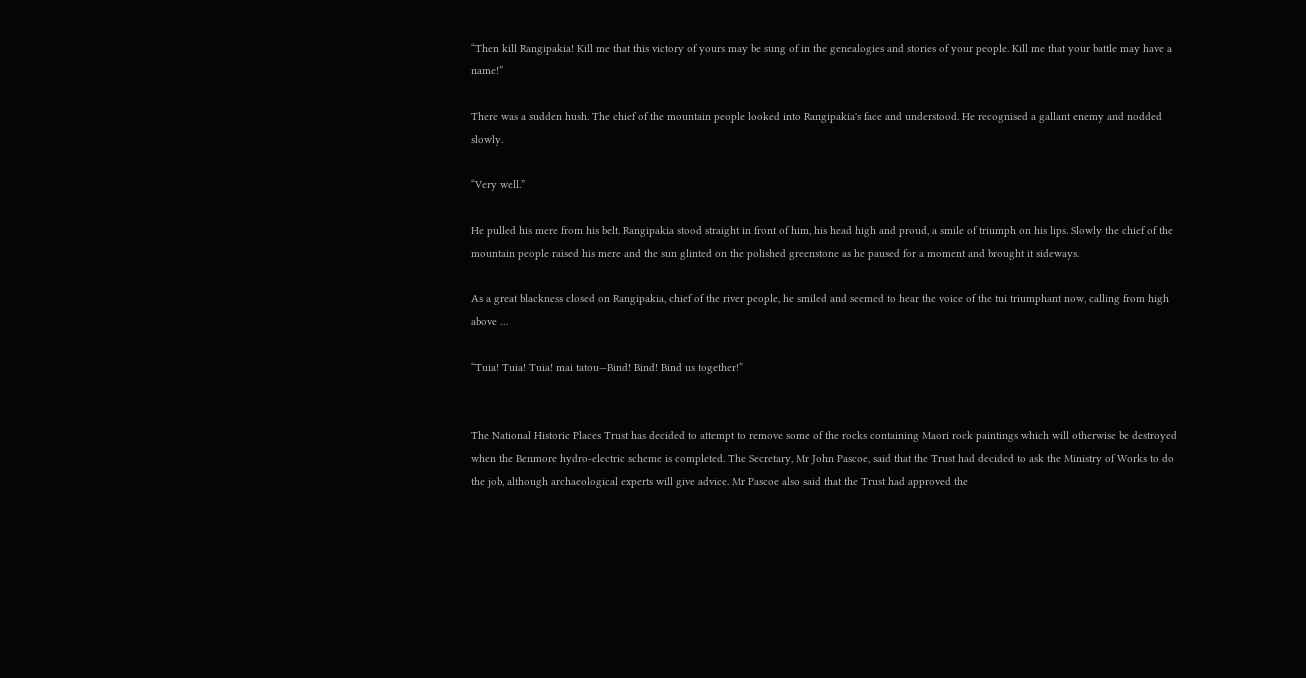“Then kill Rangipakia! Kill me that this victory of yours may be sung of in the genealogies and stories of your people. Kill me that your battle may have a name!”

There was a sudden hush. The chief of the mountain people looked into Rangipakia's face and understood. He recognised a gallant enemy and nodded slowly.

“Very well.”

He pulled his mere from his belt. Rangipakia stood straight in front of him, his head high and proud, a smile of triumph on his lips. Slowly the chief of the mountain people raised his mere and the sun glinted on the polished greenstone as he paused for a moment and brought it sideways.

As a great blackness closed on Rangipakia, chief of the river people, he smiled and seemed to hear the voice of the tui triumphant now, calling from high above …

“Tuia! Tuia! Tuia! mai tatou—Bind! Bind! Bind us together!”


The National Historic Places Trust has decided to attempt to remove some of the rocks containing Maori rock paintings which will otherwise be destroyed when the Benmore hydro-electric scheme is completed. The Secretary, Mr John Pascoe, said that the Trust had decided to ask the Ministry of Works to do the job, although archaeological experts will give advice. Mr Pascoe also said that the Trust had approved the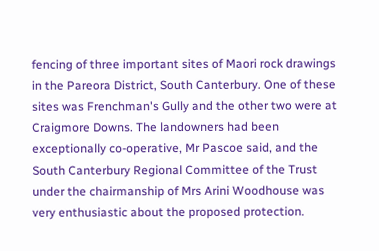fencing of three important sites of Maori rock drawings in the Pareora District, South Canterbury. One of these sites was Frenchman's Gully and the other two were at Craigmore Downs. The landowners had been exceptionally co-operative, Mr Pascoe said, and the South Canterbury Regional Committee of the Trust under the chairmanship of Mrs Arini Woodhouse was very enthusiastic about the proposed protection.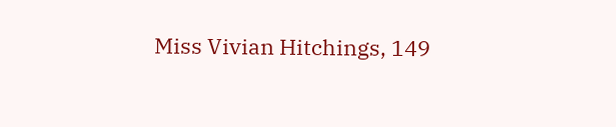Miss Vivian Hitchings, 149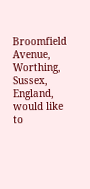Broomfield Avenue, Worthing, Sussex, England, would like to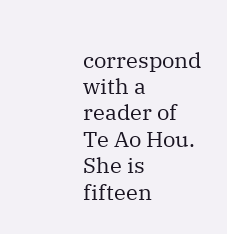correspond with a reader of Te Ao Hou. She is fifteen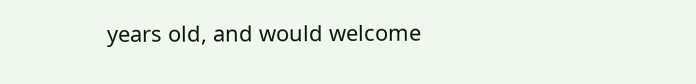years old, and would welcome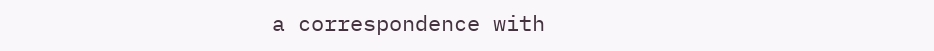a correspondence with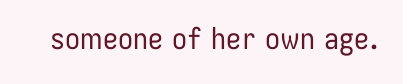someone of her own age.